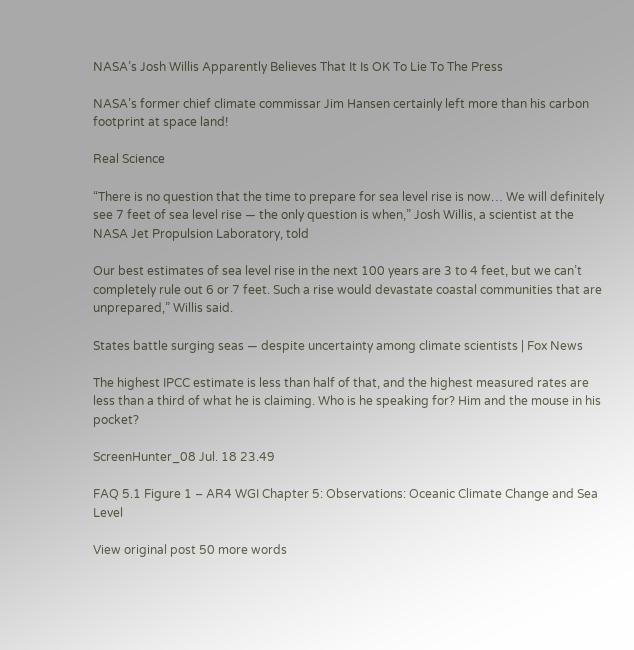NASA’s Josh Willis Apparently Believes That It Is OK To Lie To The Press

NASA’s former chief climate commissar Jim Hansen certainly left more than his carbon footprint at space land!

Real Science

“There is no question that the time to prepare for sea level rise is now… We will definitely see 7 feet of sea level rise — the only question is when,” Josh Willis, a scientist at the NASA Jet Propulsion Laboratory, told

Our best estimates of sea level rise in the next 100 years are 3 to 4 feet, but we can’t completely rule out 6 or 7 feet. Such a rise would devastate coastal communities that are unprepared,” Willis said.

States battle surging seas — despite uncertainty among climate scientists | Fox News

The highest IPCC estimate is less than half of that, and the highest measured rates are less than a third of what he is claiming. Who is he speaking for? Him and the mouse in his pocket?

ScreenHunter_08 Jul. 18 23.49

FAQ 5.1 Figure 1 – AR4 WGI Chapter 5: Observations: Oceanic Climate Change and Sea Level

View original post 50 more words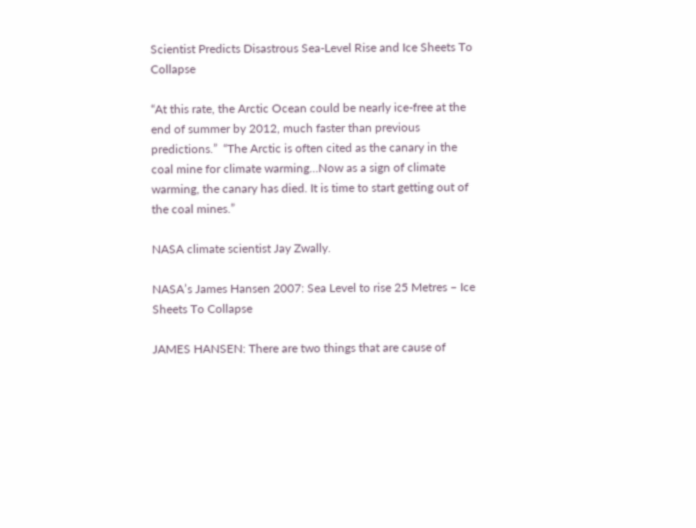Scientist Predicts Disastrous Sea-Level Rise and Ice Sheets To Collapse

“At this rate, the Arctic Ocean could be nearly ice-free at the end of summer by 2012, much faster than previous predictions.”  “The Arctic is often cited as the canary in the coal mine for climate warming…Now as a sign of climate warming, the canary has died. It is time to start getting out of the coal mines.”

NASA climate scientist Jay Zwally.

NASA’s James Hansen 2007: Sea Level to rise 25 Metres – Ice Sheets To Collapse

JAMES HANSEN: There are two things that are cause of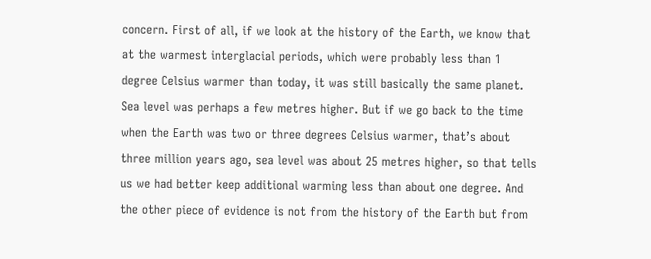concern. First of all, if we look at the history of the Earth, we know that at the warmest interglacial periods, which were probably less than 1 degree Celsius warmer than today, it was still basically the same planet. Sea level was perhaps a few metres higher. But if we go back to the time when the Earth was two or three degrees Celsius warmer, that’s about three million years ago, sea level was about 25 metres higher, so that tells us we had better keep additional warming less than about one degree. And the other piece of evidence is not from the history of the Earth but from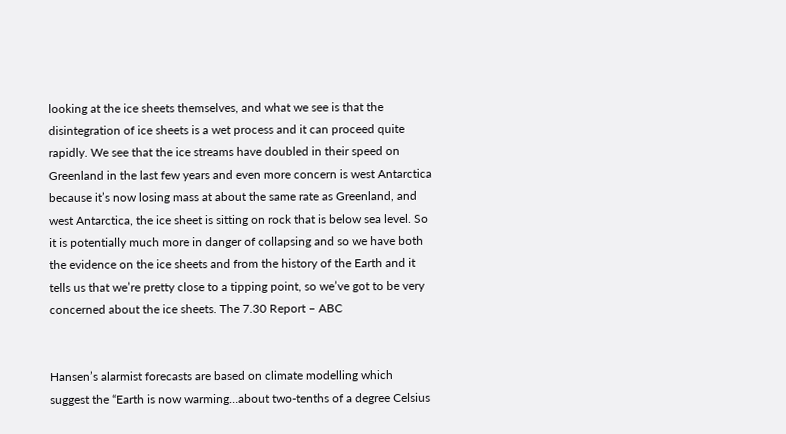looking at the ice sheets themselves, and what we see is that the disintegration of ice sheets is a wet process and it can proceed quite rapidly. We see that the ice streams have doubled in their speed on Greenland in the last few years and even more concern is west Antarctica because it’s now losing mass at about the same rate as Greenland, and west Antarctica, the ice sheet is sitting on rock that is below sea level. So it is potentially much more in danger of collapsing and so we have both the evidence on the ice sheets and from the history of the Earth and it tells us that we’re pretty close to a tipping point, so we’ve got to be very concerned about the ice sheets. The 7.30 Report – ABC


Hansen’s alarmist forecasts are based on climate modelling which suggest the “Earth is now warming…about two-tenths of a degree Celsius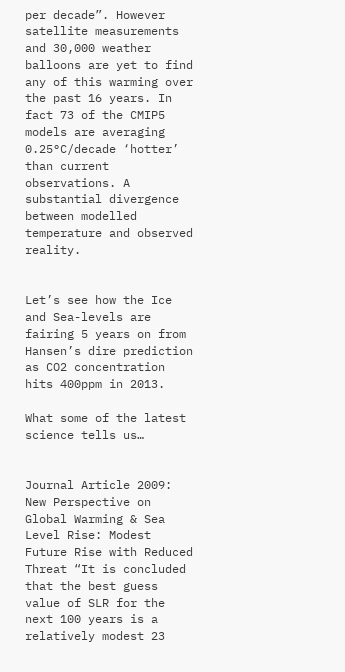per decade”. However satellite measurements and 30,000 weather balloons are yet to find any of this warming over the past 16 years. In fact 73 of the CMIP5 models are averaging 0.25°C/decade ‘hotter’ than current observations. A substantial divergence between modelled temperature and observed reality.


Let’s see how the Ice and Sea-levels are fairing 5 years on from Hansen’s dire prediction as CO2 concentration hits 400ppm in 2013.

What some of the latest science tells us…


Journal Article 2009: New Perspective on Global Warming & Sea Level Rise: Modest Future Rise with Reduced Threat “It is concluded that the best guess value of SLR for the next 100 years is a relatively modest 23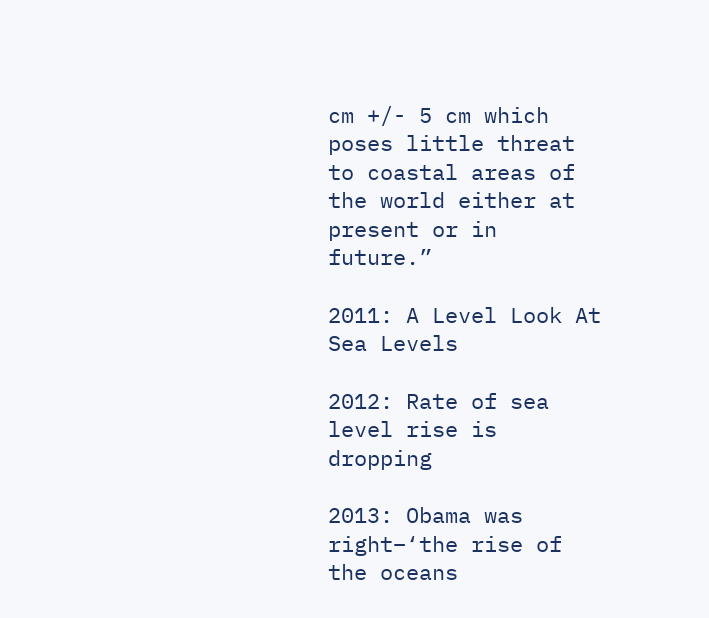cm +/- 5 cm which poses little threat to coastal areas of the world either at present or in future.”

2011: A Level Look At Sea Levels

2012: Rate of sea level rise is dropping

2013: Obama was right–‘the rise of the oceans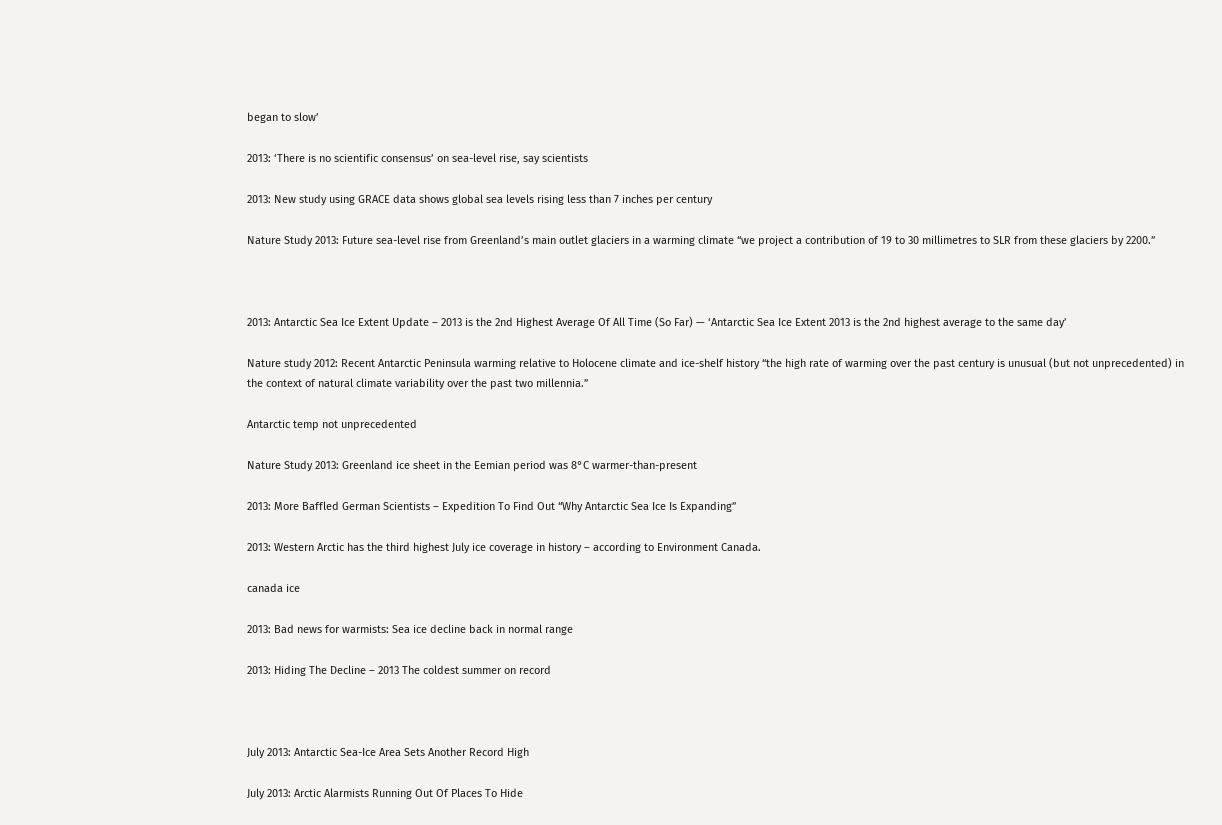began to slow’

2013: ‘There is no scientific consensus’ on sea-level rise, say scientists

2013: New study using GRACE data shows global sea levels rising less than 7 inches per century

Nature Study 2013: Future sea-level rise from Greenland’s main outlet glaciers in a warming climate “we project a contribution of 19 to 30 millimetres to SLR from these glaciers by 2200.”



2013: Antarctic Sea Ice Extent Update – 2013 is the 2nd Highest Average Of All Time (So Far) — ‘Antarctic Sea Ice Extent 2013 is the 2nd highest average to the same day’

Nature study 2012: Recent Antarctic Peninsula warming relative to Holocene climate and ice-shelf history “the high rate of warming over the past century is unusual (but not unprecedented) in the context of natural climate variability over the past two millennia.”

Antarctic temp not unprecedented

Nature Study 2013: Greenland ice sheet in the Eemian period was 8°C warmer-than-present

2013: More Baffled German Scientists – Expedition To Find Out “Why Antarctic Sea Ice Is Expanding”

2013: Western Arctic has the third highest July ice coverage in history – according to Environment Canada.

canada ice

2013: Bad news for warmists: Sea ice decline back in normal range

2013: Hiding The Decline – 2013 The coldest summer on record



July 2013: Antarctic Sea-Ice Area Sets Another Record High

July 2013: Arctic Alarmists Running Out Of Places To Hide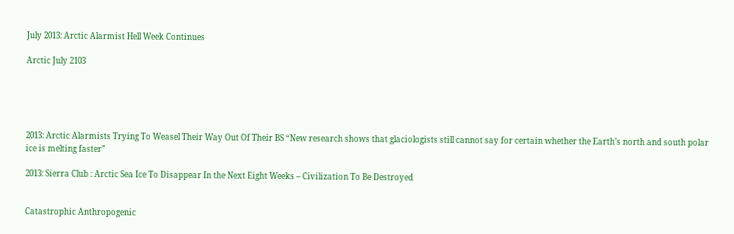July 2013: Arctic Alarmist Hell Week Continues

Arctic July 2103





2013: Arctic Alarmists Trying To Weasel Their Way Out Of Their BS “New research shows that glaciologists still cannot say for certain whether the Earth’s north and south polar ice is melting faster”

2013: Sierra Club : Arctic Sea Ice To Disappear In the Next Eight Weeks – Civilization To Be Destroyed


Catastrophic Anthropogenic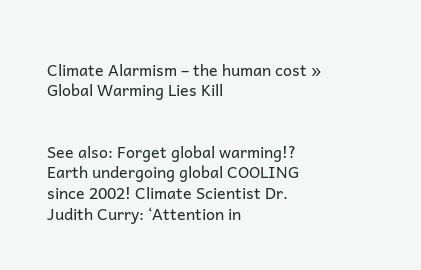Climate Alarmism – the human cost » Global Warming Lies Kill


See also: Forget global warming!? Earth undergoing global COOLING since 2002! Climate Scientist Dr. Judith Curry: ‘Attention in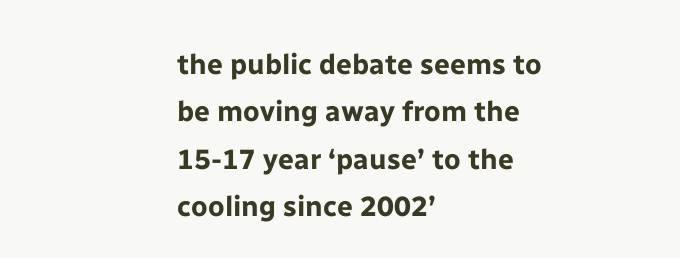the public debate seems to be moving away from the 15-17 year ‘pause’ to the cooling since 2002’